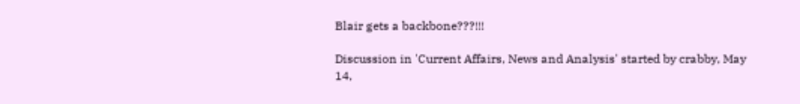Blair gets a backbone???!!!

Discussion in 'Current Affairs, News and Analysis' started by crabby, May 14,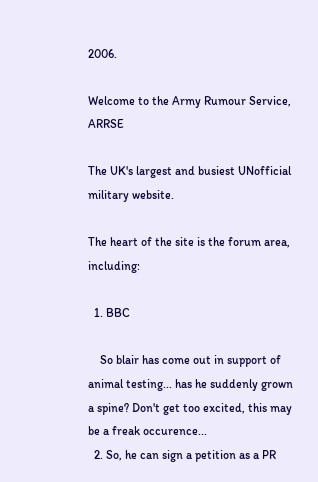2006.

Welcome to the Army Rumour Service, ARRSE

The UK's largest and busiest UNofficial military website.

The heart of the site is the forum area, including:

  1. BBC

    So blair has come out in support of animal testing... has he suddenly grown a spine? Don't get too excited, this may be a freak occurence...
  2. So, he can sign a petition as a PR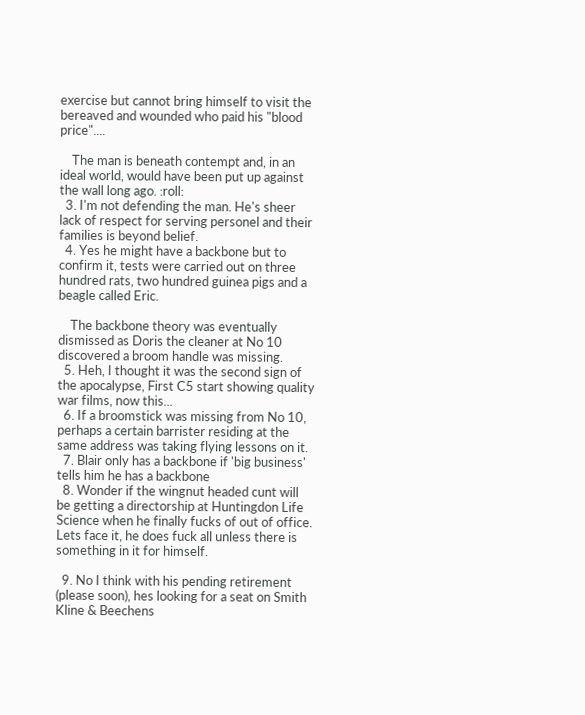exercise but cannot bring himself to visit the bereaved and wounded who paid his "blood price"....

    The man is beneath contempt and, in an ideal world, would have been put up against the wall long ago. :roll:
  3. I'm not defending the man. He's sheer lack of respect for serving personel and their families is beyond belief.
  4. Yes he might have a backbone but to confirm it, tests were carried out on three hundred rats, two hundred guinea pigs and a beagle called Eric.

    The backbone theory was eventually dismissed as Doris the cleaner at No 10 discovered a broom handle was missing.
  5. Heh, I thought it was the second sign of the apocalypse, First C5 start showing quality war films, now this...
  6. If a broomstick was missing from No 10, perhaps a certain barrister residing at the same address was taking flying lessons on it.
  7. Blair only has a backbone if 'big business' tells him he has a backbone
  8. Wonder if the wingnut headed cunt will be getting a directorship at Huntingdon Life Science when he finally fucks of out of office. Lets face it, he does fuck all unless there is something in it for himself.

  9. No I think with his pending retirement (please soon), hes looking for a seat on Smith Kline & Beechens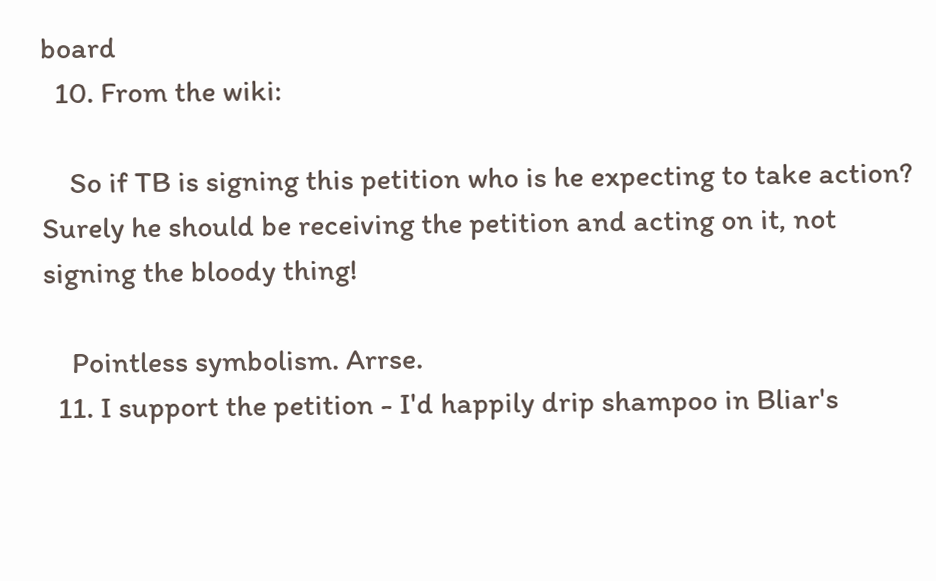board
  10. From the wiki:

    So if TB is signing this petition who is he expecting to take action? Surely he should be receiving the petition and acting on it, not signing the bloody thing!

    Pointless symbolism. Arrse.
  11. I support the petition - I'd happily drip shampoo in Bliar's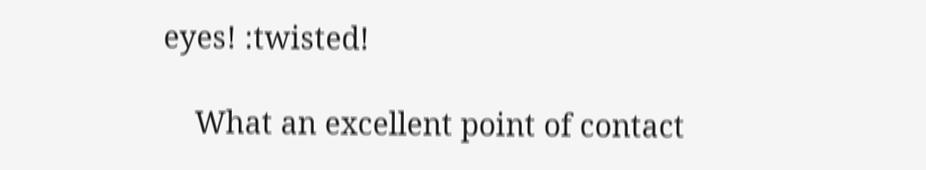eyes! :twisted!

    What an excellent point of contact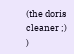(the doris cleaner ;) )